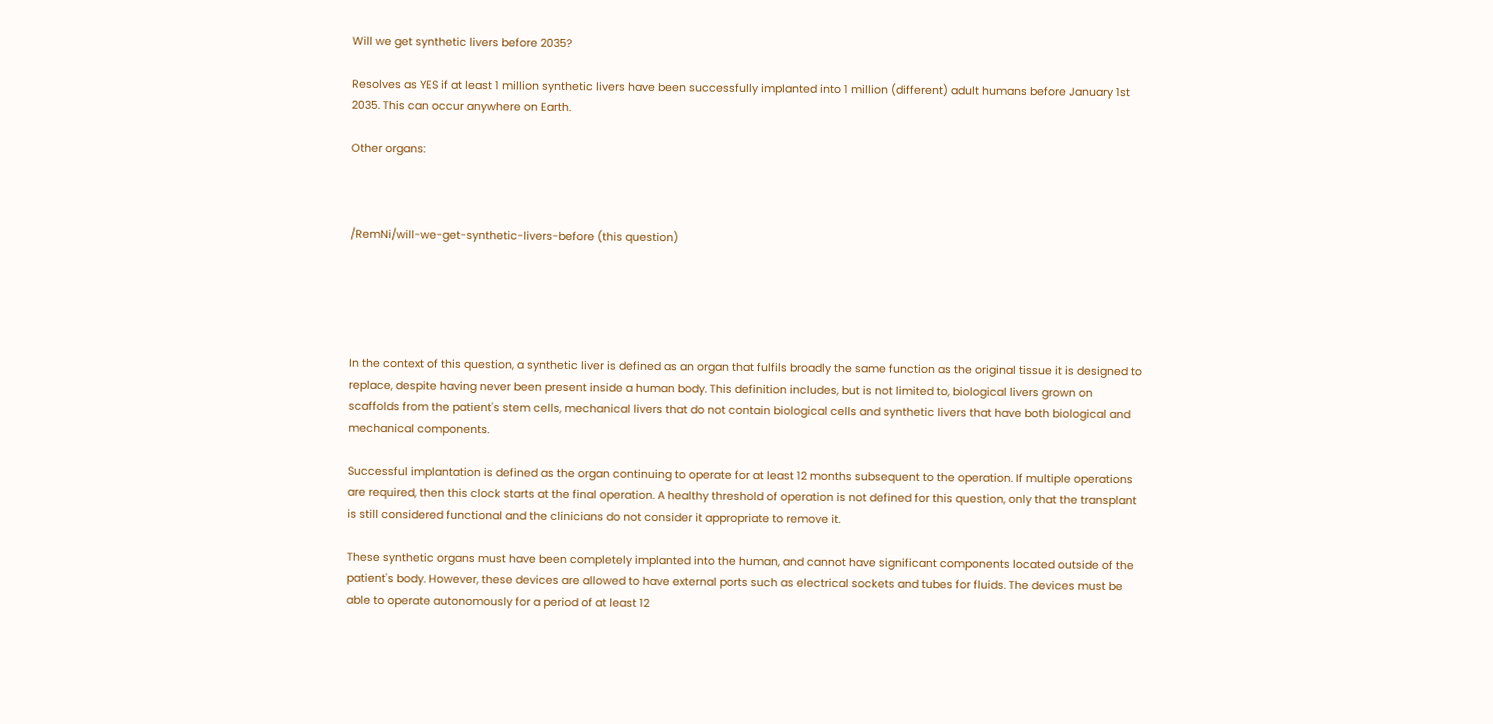Will we get synthetic livers before 2035?

Resolves as YES if at least 1 million synthetic livers have been successfully implanted into 1 million (different) adult humans before January 1st 2035. This can occur anywhere on Earth.

Other organs:



/RemNi/will-we-get-synthetic-livers-before (this question)





In the context of this question, a synthetic liver is defined as an organ that fulfils broadly the same function as the original tissue it is designed to replace, despite having never been present inside a human body. This definition includes, but is not limited to, biological livers grown on scaffolds from the patient's stem cells, mechanical livers that do not contain biological cells and synthetic livers that have both biological and mechanical components.

Successful implantation is defined as the organ continuing to operate for at least 12 months subsequent to the operation. If multiple operations are required, then this clock starts at the final operation. A healthy threshold of operation is not defined for this question, only that the transplant is still considered functional and the clinicians do not consider it appropriate to remove it.

These synthetic organs must have been completely implanted into the human, and cannot have significant components located outside of the patient's body. However, these devices are allowed to have external ports such as electrical sockets and tubes for fluids. The devices must be able to operate autonomously for a period of at least 12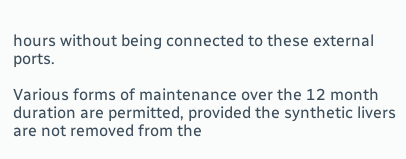hours without being connected to these external ports.

Various forms of maintenance over the 12 month duration are permitted, provided the synthetic livers are not removed from the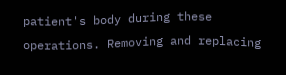patient's body during these operations. Removing and replacing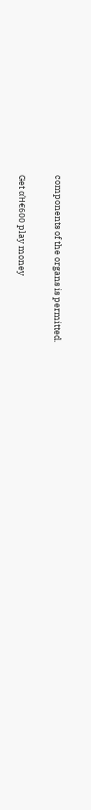components of the organs is permitted.

Get αΉ€600 play money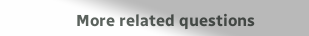More related questions